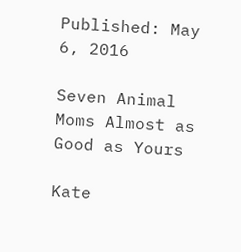Published: May 6, 2016

Seven Animal Moms Almost as Good as Yours

Kate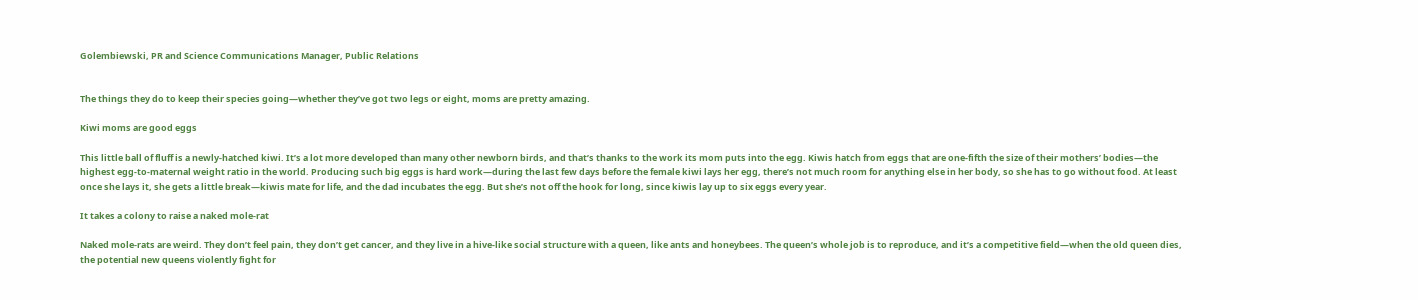Golembiewski, PR and Science Communications Manager, Public Relations


The things they do to keep their species going—whether they’ve got two legs or eight, moms are pretty amazing.

Kiwi moms are good eggs

This little ball of fluff is a newly-hatched kiwi. It’s a lot more developed than many other newborn birds, and that’s thanks to the work its mom puts into the egg. Kiwis hatch from eggs that are one-fifth the size of their mothers’ bodies—the highest egg-to-maternal weight ratio in the world. Producing such big eggs is hard work—during the last few days before the female kiwi lays her egg, there’s not much room for anything else in her body, so she has to go without food. At least once she lays it, she gets a little break—kiwis mate for life, and the dad incubates the egg. But she’s not off the hook for long, since kiwis lay up to six eggs every year.

It takes a colony to raise a naked mole-rat

Naked mole-rats are weird. They don’t feel pain, they don’t get cancer, and they live in a hive-like social structure with a queen, like ants and honeybees. The queen’s whole job is to reproduce, and it’s a competitive field—when the old queen dies, the potential new queens violently fight for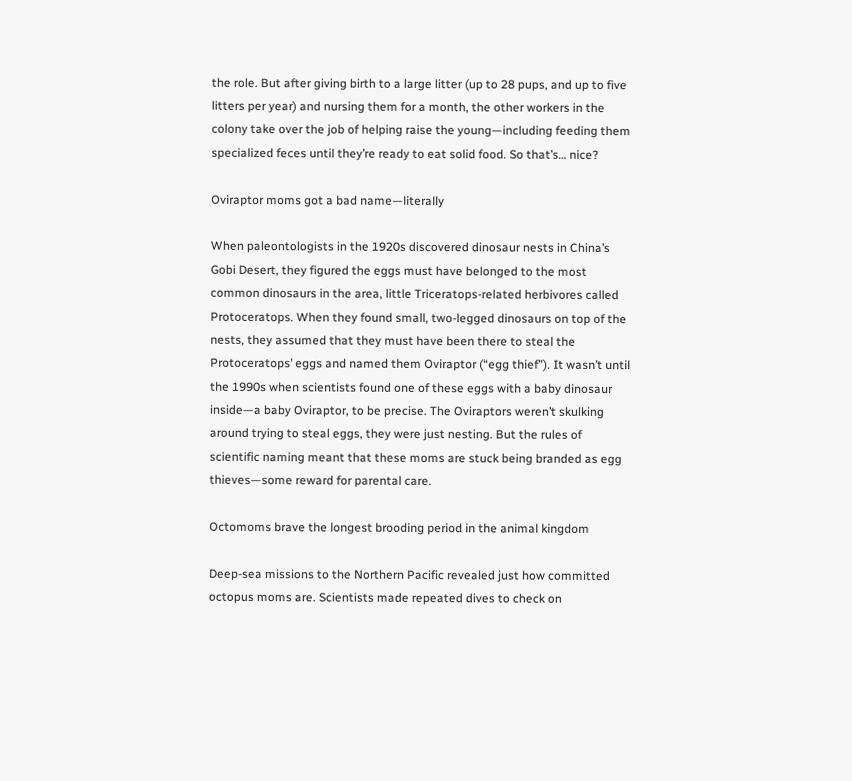the role. But after giving birth to a large litter (up to 28 pups, and up to five litters per year) and nursing them for a month, the other workers in the colony take over the job of helping raise the young—including feeding them specialized feces until they’re ready to eat solid food. So that’s… nice?

Oviraptor moms got a bad name—literally

When paleontologists in the 1920s discovered dinosaur nests in China’s Gobi Desert, they figured the eggs must have belonged to the most common dinosaurs in the area, little Triceratops-related herbivores called Protoceratops. When they found small, two-legged dinosaurs on top of the nests, they assumed that they must have been there to steal the Protoceratops’ eggs and named them Oviraptor (“egg thief”). It wasn’t until the 1990s when scientists found one of these eggs with a baby dinosaur inside—a baby Oviraptor, to be precise. The Oviraptors weren’t skulking around trying to steal eggs, they were just nesting. But the rules of scientific naming meant that these moms are stuck being branded as egg thieves—some reward for parental care.

Octomoms brave the longest brooding period in the animal kingdom

Deep-sea missions to the Northern Pacific revealed just how committed octopus moms are. Scientists made repeated dives to check on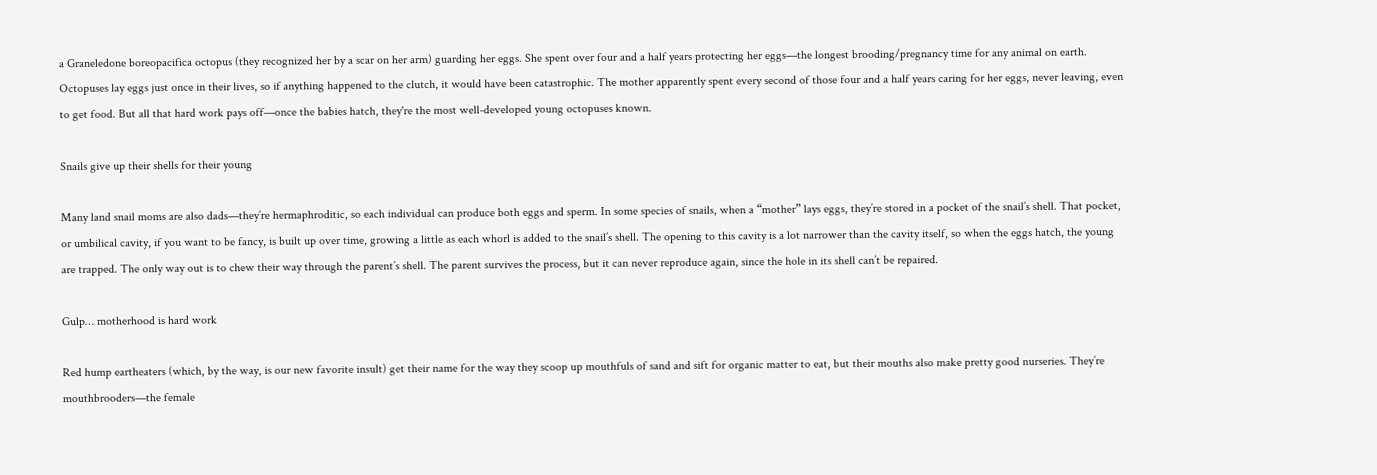a Graneledone boreopacifica octopus (they recognized her by a scar on her arm) guarding her eggs. She spent over four and a half years protecting her eggs—the longest brooding/pregnancy time for any animal on earth. Octopuses lay eggs just once in their lives, so if anything happened to the clutch, it would have been catastrophic. The mother apparently spent every second of those four and a half years caring for her eggs, never leaving, even to get food. But all that hard work pays off—once the babies hatch, they're the most well-developed young octopuses known.

Snails give up their shells for their young

Many land snail moms are also dads—they’re hermaphroditic, so each individual can produce both eggs and sperm. In some species of snails, when a “mother” lays eggs, they’re stored in a pocket of the snail’s shell. That pocket, or umbilical cavity, if you want to be fancy, is built up over time, growing a little as each whorl is added to the snail’s shell. The opening to this cavity is a lot narrower than the cavity itself, so when the eggs hatch, the young are trapped. The only way out is to chew their way through the parent’s shell. The parent survives the process, but it can never reproduce again, since the hole in its shell can’t be repaired.

Gulp… motherhood is hard work

Red hump eartheaters (which, by the way, is our new favorite insult) get their name for the way they scoop up mouthfuls of sand and sift for organic matter to eat, but their mouths also make pretty good nurseries. They’re mouthbrooders—the female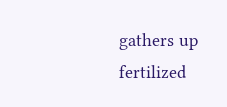gathers up fertilized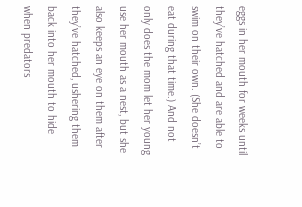eggs in her mouth for weeks until they’ve hatched and are able to swim on their own. (She doesn’t eat during that time.) And not only does the mom let her young use her mouth as a nest, but she also keeps an eye on them after they’ve hatched, ushering them back into her mouth to hide when predators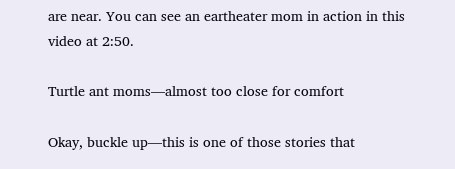are near. You can see an eartheater mom in action in this video at 2:50.

Turtle ant moms—almost too close for comfort

Okay, buckle up—this is one of those stories that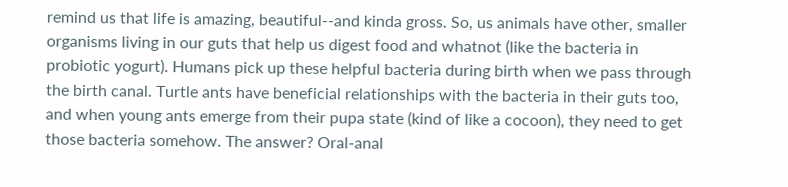remind us that life is amazing, beautiful--and kinda gross. So, us animals have other, smaller organisms living in our guts that help us digest food and whatnot (like the bacteria in probiotic yogurt). Humans pick up these helpful bacteria during birth when we pass through the birth canal. Turtle ants have beneficial relationships with the bacteria in their guts too, and when young ants emerge from their pupa state (kind of like a cocoon), they need to get those bacteria somehow. The answer? Oral-anal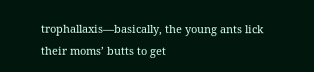trophallaxis—basically, the young ants lick their moms’ butts to get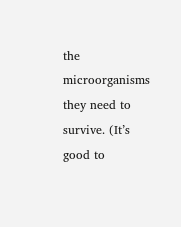the microorganisms they need to survive. (It’s good to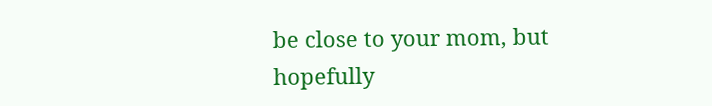be close to your mom, but hopefully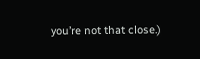you’re not that close.)